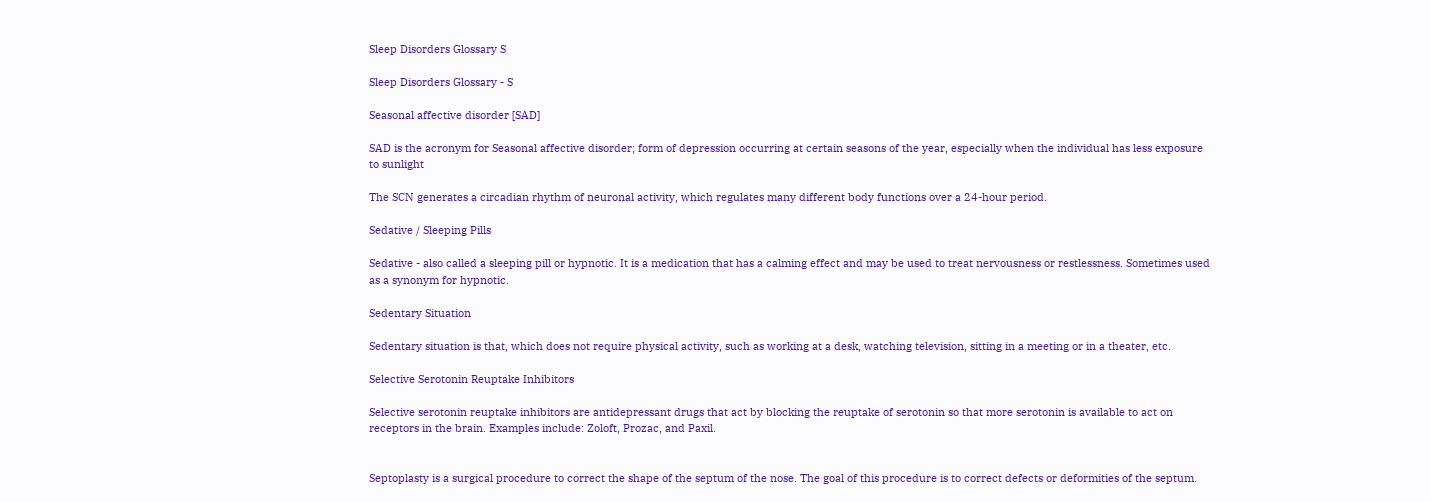Sleep Disorders Glossary S

Sleep Disorders Glossary - S

Seasonal affective disorder [SAD]

SAD is the acronym for Seasonal affective disorder; form of depression occurring at certain seasons of the year, especially when the individual has less exposure to sunlight

The SCN generates a circadian rhythm of neuronal activity, which regulates many different body functions over a 24-hour period.

Sedative / Sleeping Pills

Sedative - also called a sleeping pill or hypnotic. It is a medication that has a calming effect and may be used to treat nervousness or restlessness. Sometimes used as a synonym for hypnotic.

Sedentary Situation

Sedentary situation is that, which does not require physical activity, such as working at a desk, watching television, sitting in a meeting or in a theater, etc.

Selective Serotonin Reuptake Inhibitors

Selective serotonin reuptake inhibitors are antidepressant drugs that act by blocking the reuptake of serotonin so that more serotonin is available to act on receptors in the brain. Examples include: Zoloft, Prozac, and Paxil.


Septoplasty is a surgical procedure to correct the shape of the septum of the nose. The goal of this procedure is to correct defects or deformities of the septum.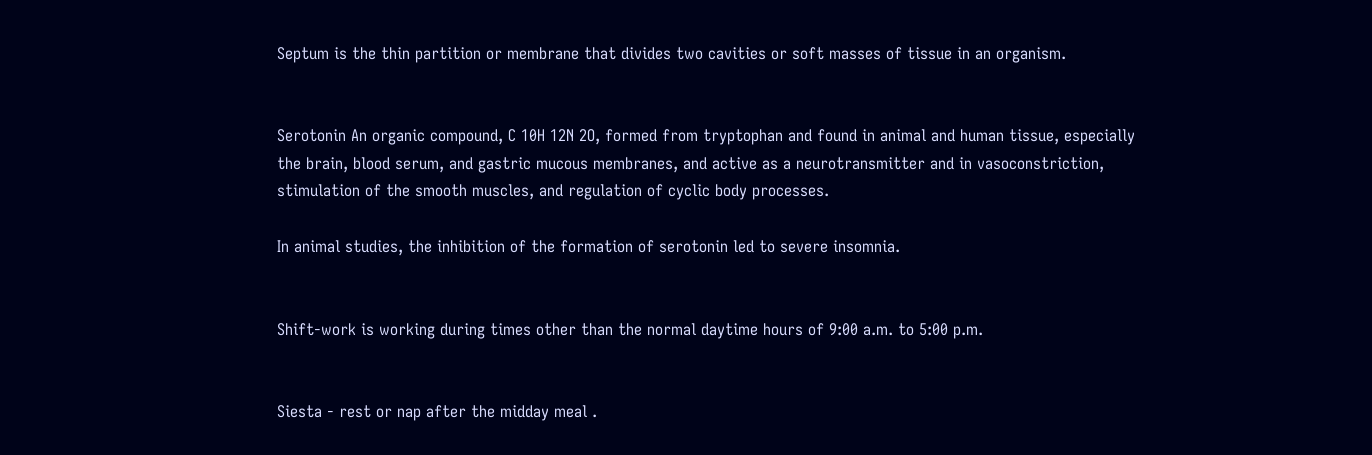Septum is the thin partition or membrane that divides two cavities or soft masses of tissue in an organism.


Serotonin An organic compound, C 10H 12N 2O, formed from tryptophan and found in animal and human tissue, especially the brain, blood serum, and gastric mucous membranes, and active as a neurotransmitter and in vasoconstriction, stimulation of the smooth muscles, and regulation of cyclic body processes.

In animal studies, the inhibition of the formation of serotonin led to severe insomnia.


Shift-work is working during times other than the normal daytime hours of 9:00 a.m. to 5:00 p.m.


Siesta - rest or nap after the midday meal .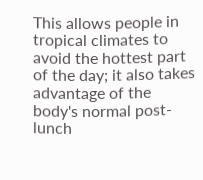This allows people in tropical climates to avoid the hottest part of the day; it also takes advantage of the body's normal post-lunch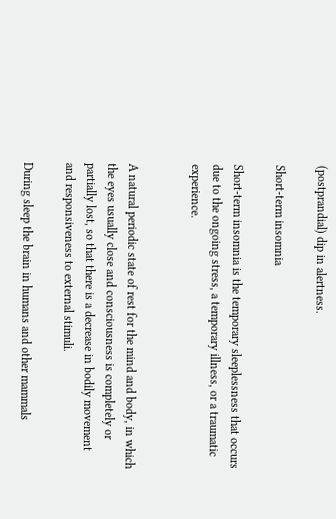(postprandial) dip in alertness.

Short-term insomnia

Short-term insomnia is the temporary sleeplessness that occurs due to the ongoing stress, a temporary illness, or a traumatic experience.


A natural periodic state of rest for the mind and body, in which the eyes usually close and consciousness is completely or partially lost, so that there is a decrease in bodily movement and responsiveness to external stimuli.

During sleep the brain in humans and other mammals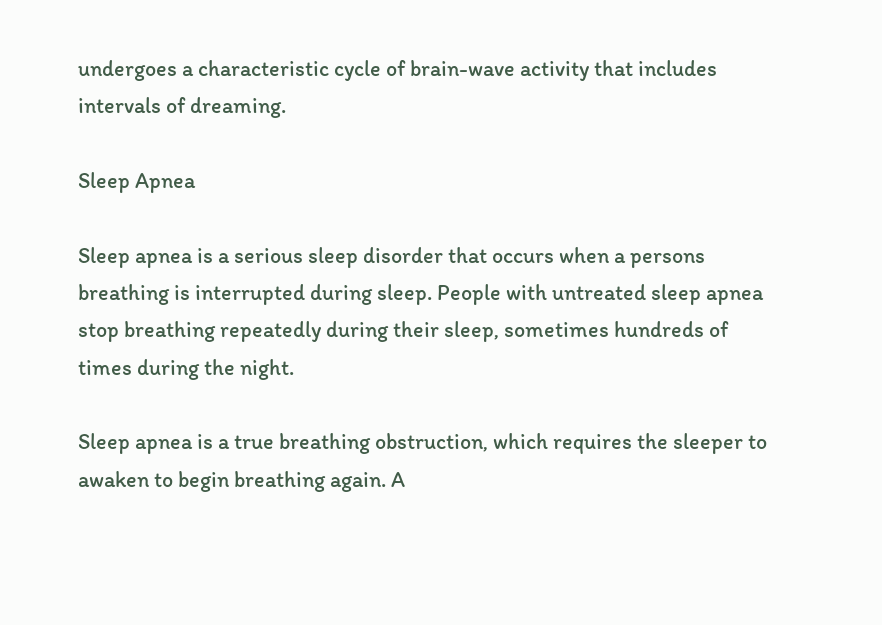undergoes a characteristic cycle of brain-wave activity that includes intervals of dreaming.

Sleep Apnea

Sleep apnea is a serious sleep disorder that occurs when a persons breathing is interrupted during sleep. People with untreated sleep apnea stop breathing repeatedly during their sleep, sometimes hundreds of times during the night.

Sleep apnea is a true breathing obstruction, which requires the sleeper to awaken to begin breathing again. A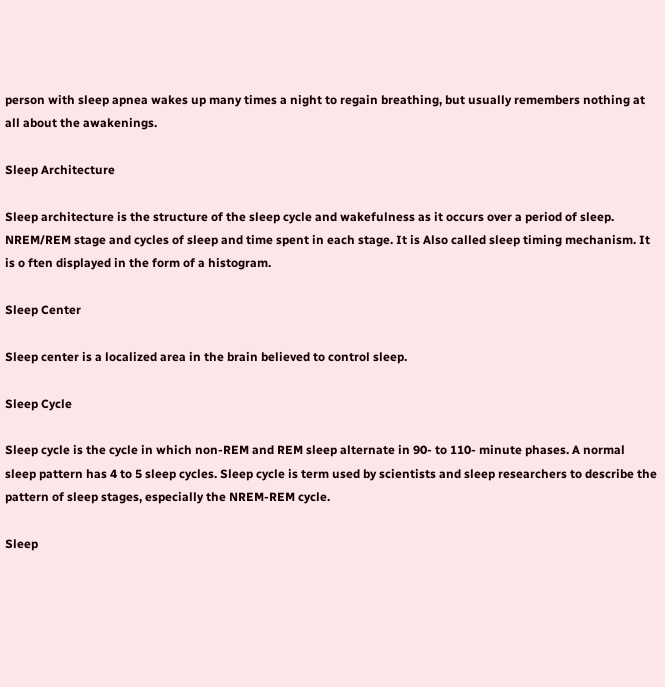person with sleep apnea wakes up many times a night to regain breathing, but usually remembers nothing at all about the awakenings.

Sleep Architecture

Sleep architecture is the structure of the sleep cycle and wakefulness as it occurs over a period of sleep. NREM/REM stage and cycles of sleep and time spent in each stage. It is Also called sleep timing mechanism. It is o ften displayed in the form of a histogram.

Sleep Center

Sleep center is a localized area in the brain believed to control sleep.

Sleep Cycle

Sleep cycle is the cycle in which non-REM and REM sleep alternate in 90- to 110- minute phases. A normal sleep pattern has 4 to 5 sleep cycles. Sleep cycle is term used by scientists and sleep researchers to describe the pattern of sleep stages, especially the NREM-REM cycle.

Sleep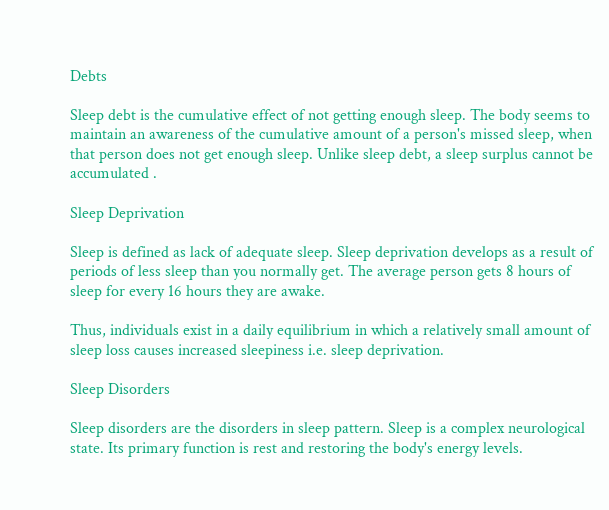Debts

Sleep debt is the cumulative effect of not getting enough sleep. The body seems to maintain an awareness of the cumulative amount of a person's missed sleep, when that person does not get enough sleep. Unlike sleep debt, a sleep surplus cannot be accumulated .

Sleep Deprivation

Sleep is defined as lack of adequate sleep. Sleep deprivation develops as a result of periods of less sleep than you normally get. The average person gets 8 hours of sleep for every 16 hours they are awake.

Thus, individuals exist in a daily equilibrium in which a relatively small amount of sleep loss causes increased sleepiness i.e. sleep deprivation.

Sleep Disorders

Sleep disorders are the disorders in sleep pattern. Sleep is a complex neurological state. Its primary function is rest and restoring the body's energy levels.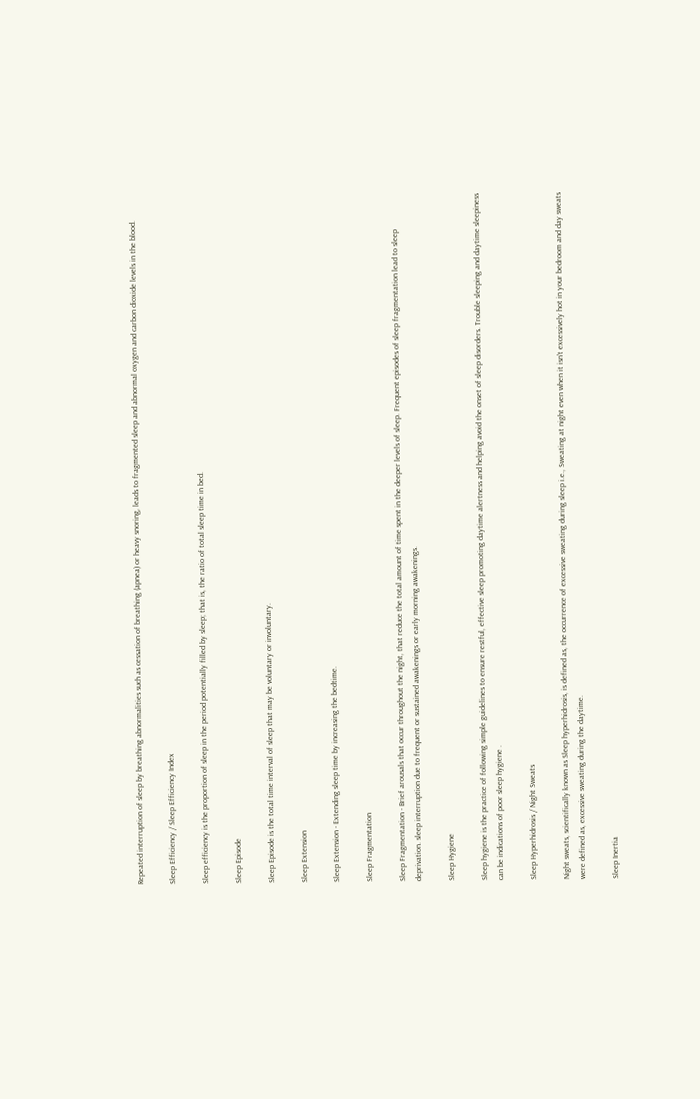Repeated interruption of sleep by breathing abnormalities such as cessation of breathing (apnea) or heavy snoring, leads to fragmented sleep and abnormal oxygen and carbon dioxide levels in the blood.

Sleep Efficiency / Sleep Efficiency Index

Sleep efficiency is the proportion of sleep in the period potentially filled by sleep; that is, the ratio of total sleep time in bed.

Sleep Episode

Sleep Episode is the total time interval of sleep that may be voluntary or involuntary.

Sleep Extension

Sleep Extension - Extending sleep time by increasing the bedtime.

Sleep Fragmentation

Sleep Fragmentation - Brief arousals that occur throughout the night, that reduce the total amount of time spent in the deeper levels of sleep. Frequent episodes of sleep fragmentation lead to sleep deprivation. sleep interruption due to frequent or sustained awakenings or early morning awakenings.

Sleep Hygiene

Sleep hygiene is the practice of following simple guidelines to ensure restful, effective sleep promoting daytime alertness and helping avoid the onset of sleep disorders. Trouble sleeping and daytime sleepiness can be indications of poor sleep hygiene .

Sleep Hyperhidrosis / Night Sweats

Night sweats, scientifically known as Sleep hyperhidrosis, is defined as, the occurrence of excessive sweating during sleep i.e., Sweating at night even when it isn't excessively hot in your bedroom and day sweats were defined as, excessive sweating during the daytime.

Sleep Inertia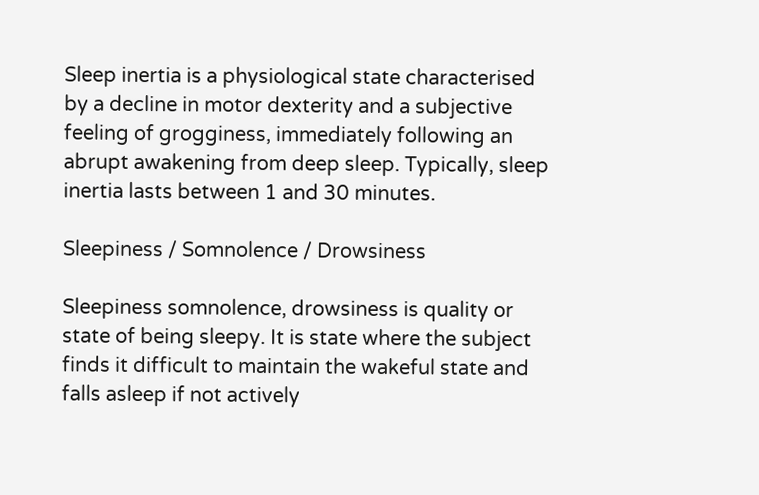Sleep inertia is a physiological state characterised by a decline in motor dexterity and a subjective feeling of grogginess, immediately following an abrupt awakening from deep sleep. Typically, sleep inertia lasts between 1 and 30 minutes.

Sleepiness / Somnolence / Drowsiness

Sleepiness somnolence, drowsiness is quality or state of being sleepy. It is state where the subject finds it difficult to maintain the wakeful state and falls asleep if not actively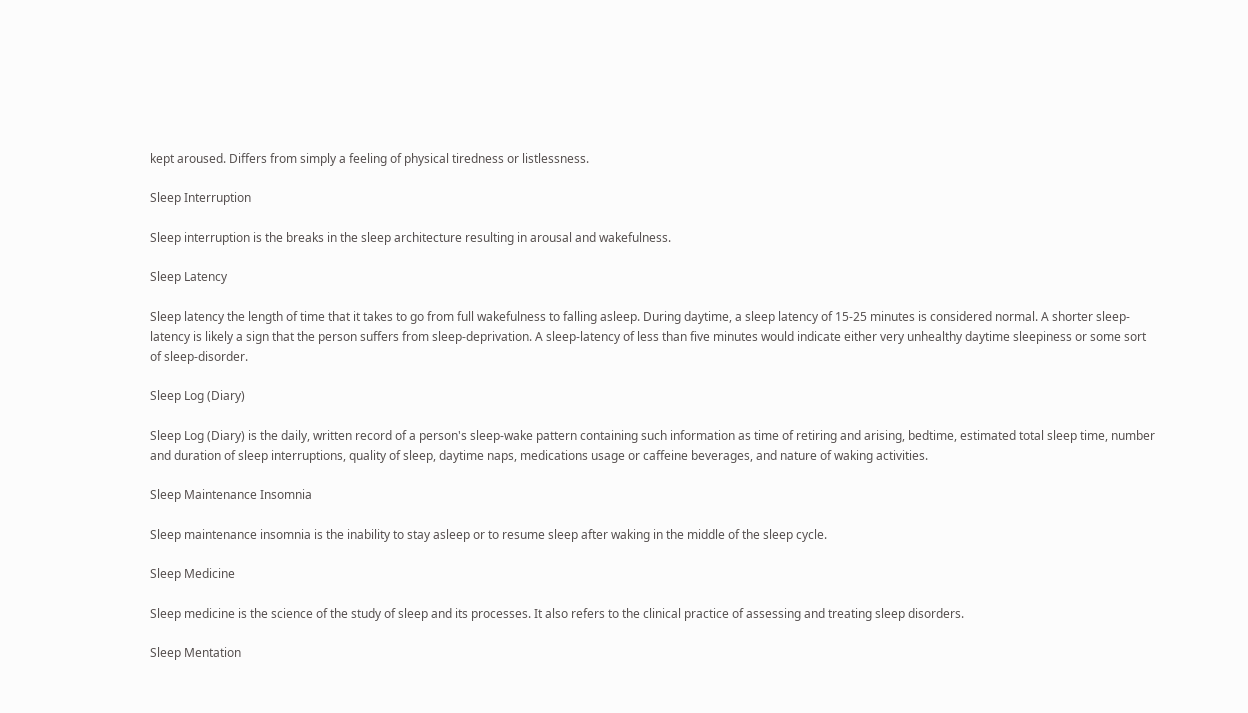kept aroused. Differs from simply a feeling of physical tiredness or listlessness.

Sleep Interruption

Sleep interruption is the breaks in the sleep architecture resulting in arousal and wakefulness.

Sleep Latency

Sleep latency the length of time that it takes to go from full wakefulness to falling asleep. During daytime, a sleep latency of 15-25 minutes is considered normal. A shorter sleep-latency is likely a sign that the person suffers from sleep-deprivation. A sleep-latency of less than five minutes would indicate either very unhealthy daytime sleepiness or some sort of sleep-disorder.

Sleep Log (Diary)

Sleep Log (Diary) is the daily, written record of a person's sleep-wake pattern containing such information as time of retiring and arising, bedtime, estimated total sleep time, number and duration of sleep interruptions, quality of sleep, daytime naps, medications usage or caffeine beverages, and nature of waking activities.

Sleep Maintenance Insomnia

Sleep maintenance insomnia is the inability to stay asleep or to resume sleep after waking in the middle of the sleep cycle.

Sleep Medicine

Sleep medicine is the science of the study of sleep and its processes. It also refers to the clinical practice of assessing and treating sleep disorders.

Sleep Mentation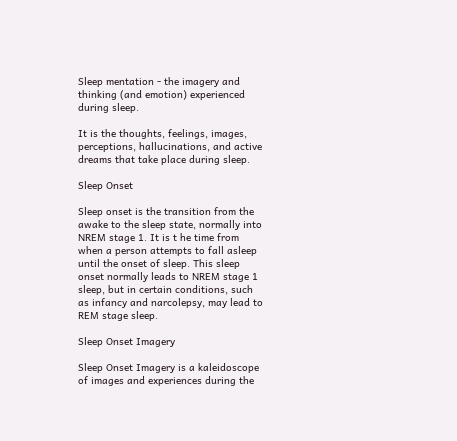Sleep mentation - the imagery and thinking (and emotion) experienced during sleep.

It is the thoughts, feelings, images, perceptions, hallucinations, and active dreams that take place during sleep.

Sleep Onset

Sleep onset is the transition from the awake to the sleep state, normally into NREM stage 1. It is t he time from when a person attempts to fall asleep until the onset of sleep. This sleep onset normally leads to NREM stage 1 sleep, but in certain conditions, such as infancy and narcolepsy, may lead to REM stage sleep.

Sleep Onset Imagery

Sleep Onset Imagery is a kaleidoscope of images and experiences during the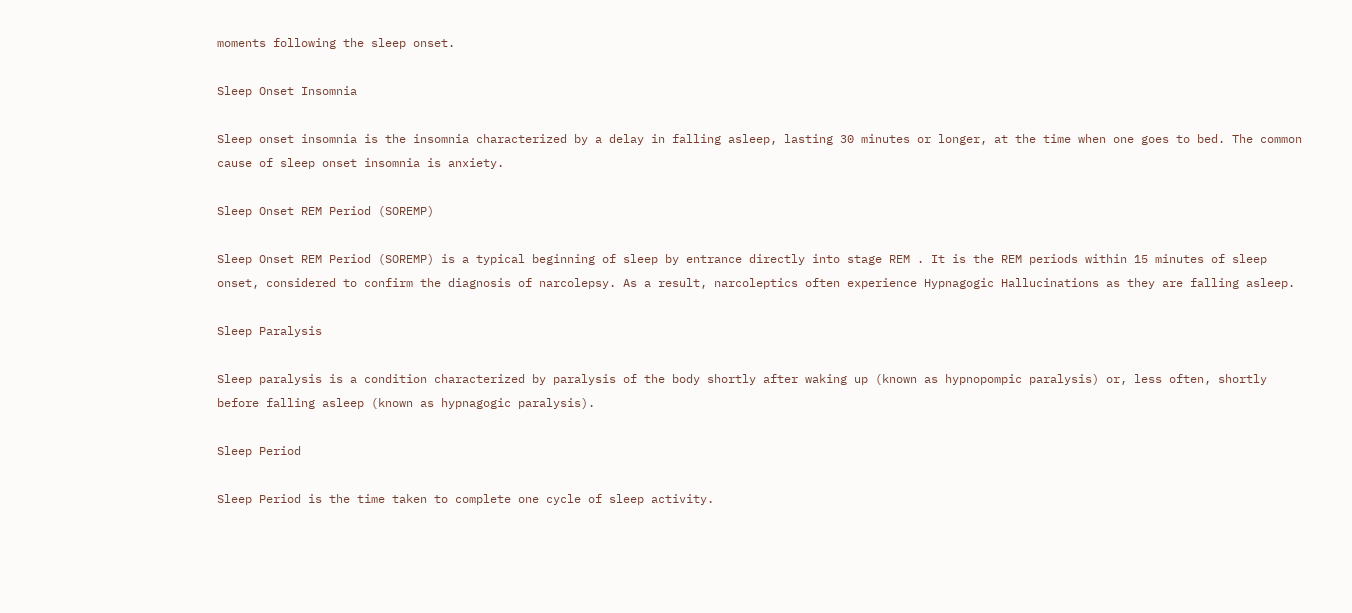moments following the sleep onset.

Sleep Onset Insomnia

Sleep onset insomnia is the insomnia characterized by a delay in falling asleep, lasting 30 minutes or longer, at the time when one goes to bed. The common cause of sleep onset insomnia is anxiety.

Sleep Onset REM Period (SOREMP)

Sleep Onset REM Period (SOREMP) is a typical beginning of sleep by entrance directly into stage REM . It is the REM periods within 15 minutes of sleep onset, considered to confirm the diagnosis of narcolepsy. As a result, narcoleptics often experience Hypnagogic Hallucinations as they are falling asleep.

Sleep Paralysis

Sleep paralysis is a condition characterized by paralysis of the body shortly after waking up (known as hypnopompic paralysis) or, less often, shortly before falling asleep (known as hypnagogic paralysis).

Sleep Period

Sleep Period is the time taken to complete one cycle of sleep activity.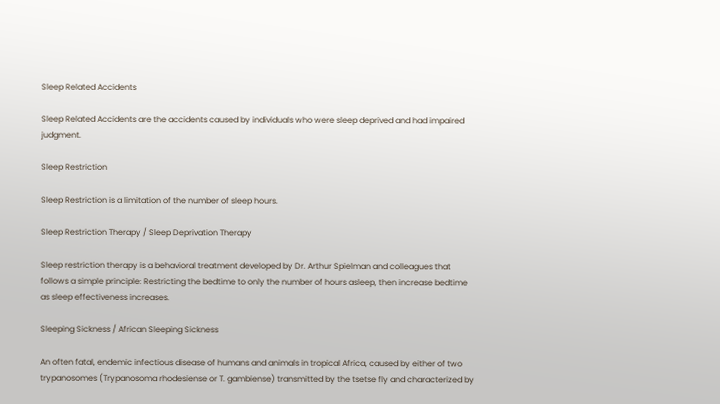Sleep Related Accidents

Sleep Related Accidents are the accidents caused by individuals who were sleep deprived and had impaired judgment.

Sleep Restriction

Sleep Restriction is a limitation of the number of sleep hours.

Sleep Restriction Therapy / Sleep Deprivation Therapy

Sleep restriction therapy is a behavioral treatment developed by Dr. Arthur Spielman and colleagues that follows a simple principle: Restricting the bedtime to only the number of hours asleep, then increase bedtime as sleep effectiveness increases.

Sleeping Sickness / African Sleeping Sickness

An often fatal, endemic infectious disease of humans and animals in tropical Africa, caused by either of two trypanosomes (Trypanosoma rhodesiense or T. gambiense) transmitted by the tsetse fly and characterized by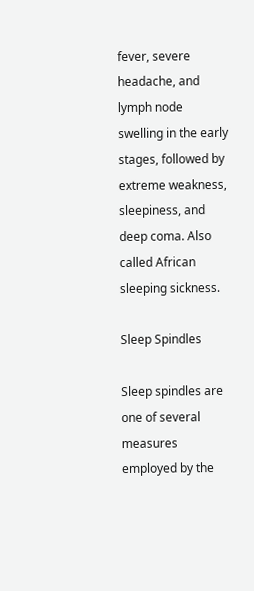fever, severe headache, and lymph node swelling in the early stages, followed by extreme weakness, sleepiness, and deep coma. Also called African sleeping sickness.

Sleep Spindles

Sleep spindles are one of several measures employed by the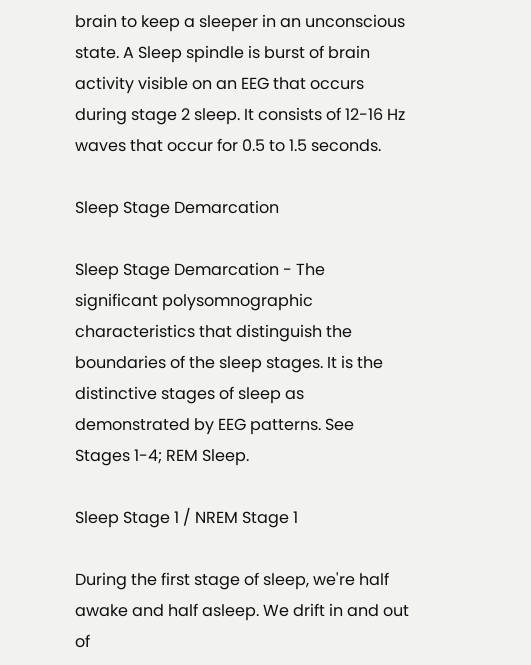brain to keep a sleeper in an unconscious state. A Sleep spindle is burst of brain activity visible on an EEG that occurs during stage 2 sleep. It consists of 12-16 Hz waves that occur for 0.5 to 1.5 seconds.

Sleep Stage Demarcation

Sleep Stage Demarcation - The significant polysomnographic characteristics that distinguish the boundaries of the sleep stages. It is the distinctive stages of sleep as demonstrated by EEG patterns. See Stages 1-4; REM Sleep.

Sleep Stage 1 / NREM Stage 1

During the first stage of sleep, we're half awake and half asleep. We drift in and out of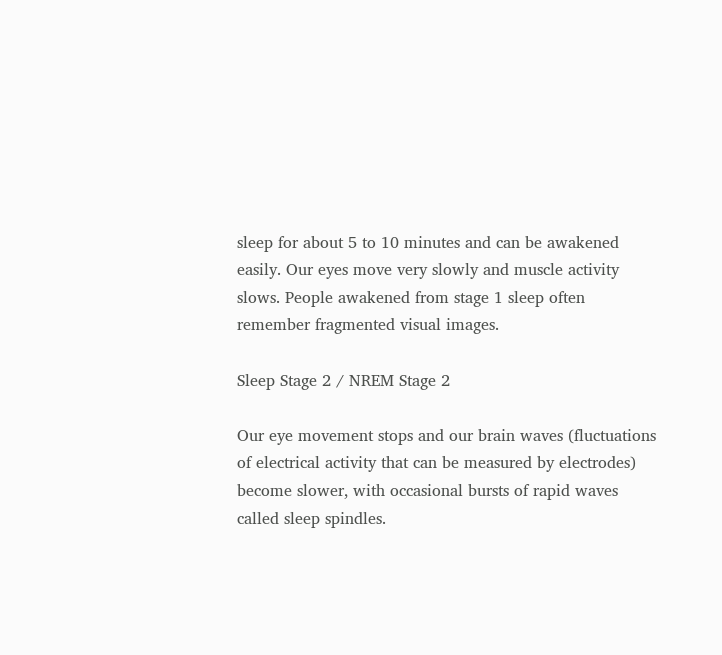sleep for about 5 to 10 minutes and can be awakened easily. Our eyes move very slowly and muscle activity slows. People awakened from stage 1 sleep often remember fragmented visual images.

Sleep Stage 2 / NREM Stage 2

Our eye movement stops and our brain waves (fluctuations of electrical activity that can be measured by electrodes) become slower, with occasional bursts of rapid waves called sleep spindles.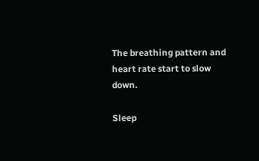The breathing pattern and heart rate start to slow down.

Sleep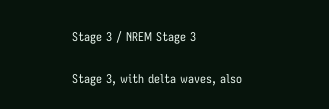Stage 3 / NREM Stage 3

Stage 3, with delta waves, also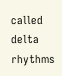called delta rhythms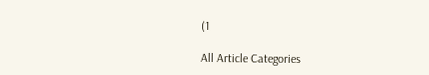(1

All Article Categories